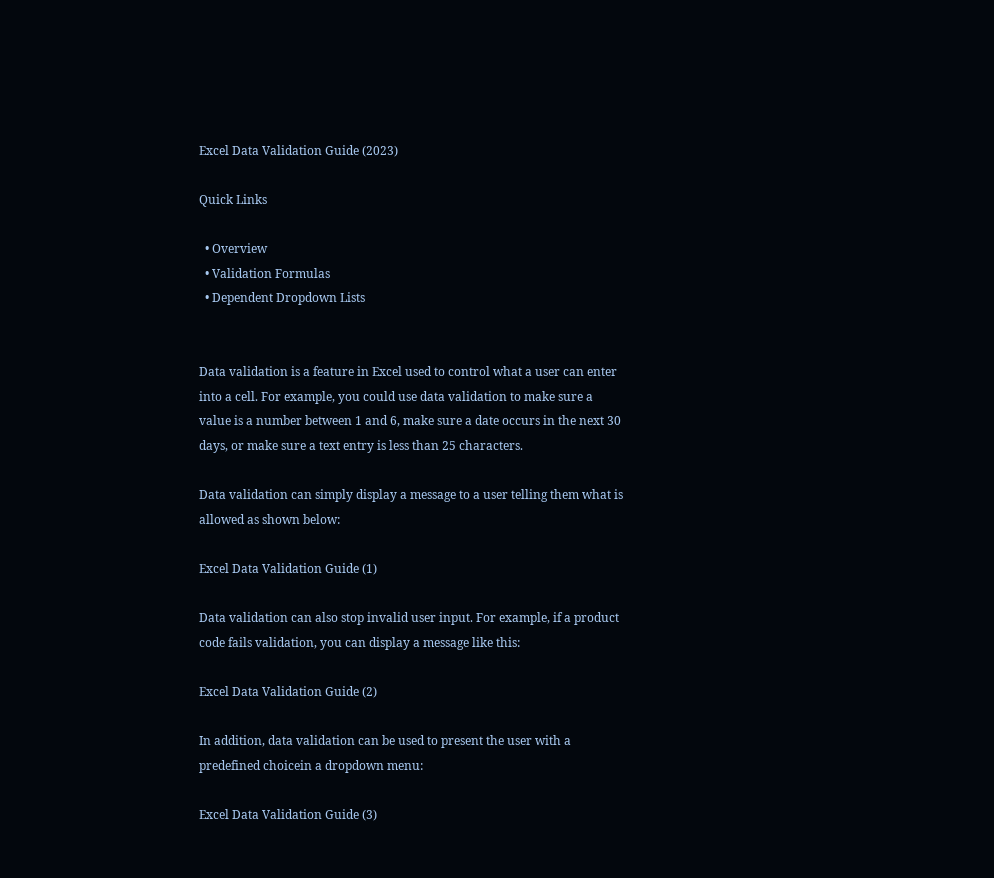Excel Data Validation Guide (2023)

Quick Links

  • Overview
  • Validation Formulas
  • Dependent Dropdown Lists


Data validation is a feature in Excel used to control what a user can enter into a cell. For example, you could use data validation to make sure a value is a number between 1 and 6, make sure a date occurs in the next 30 days, or make sure a text entry is less than 25 characters.

Data validation can simply display a message to a user telling them what is allowed as shown below:

Excel Data Validation Guide (1)

Data validation can also stop invalid user input. For example, if a product code fails validation, you can display a message like this:

Excel Data Validation Guide (2)

In addition, data validation can be used to present the user with a predefined choicein a dropdown menu:

Excel Data Validation Guide (3)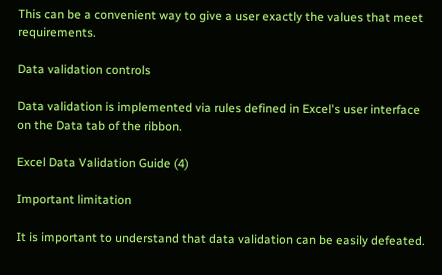This can be a convenient way to give a user exactly the values that meet requirements.

Data validation controls

Data validation is implemented via rules defined in Excel's user interface on the Data tab of the ribbon.

Excel Data Validation Guide (4)

Important limitation

It is important to understand that data validation can be easily defeated.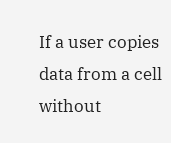If a user copies data from a cell without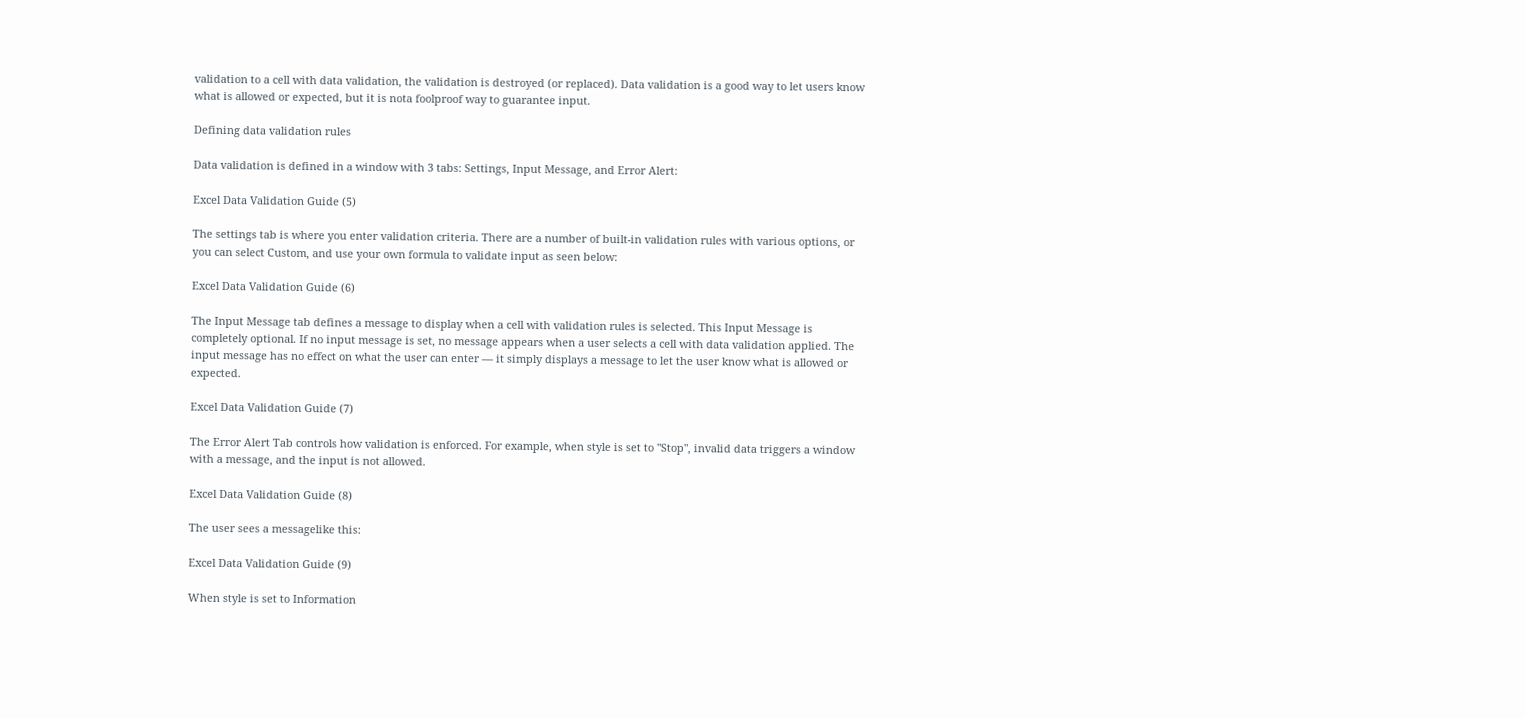validation to a cell with data validation, the validation is destroyed (or replaced). Data validation is a good way to let users know what is allowed or expected, but it is nota foolproof way to guarantee input.

Defining data validation rules

Data validation is defined in a window with 3 tabs: Settings, Input Message, and Error Alert:

Excel Data Validation Guide (5)

The settings tab is where you enter validation criteria. There are a number of built-in validation rules with various options, or you can select Custom, and use your own formula to validate input as seen below:

Excel Data Validation Guide (6)

The Input Message tab defines a message to display when a cell with validation rules is selected. This Input Message is completely optional. If no input message is set, no message appears when a user selects a cell with data validation applied. The input message has no effect on what the user can enter — it simply displays a message to let the user know what is allowed or expected.

Excel Data Validation Guide (7)

The Error Alert Tab controls how validation is enforced. For example, when style is set to "Stop", invalid data triggers a window with a message, and the input is not allowed.

Excel Data Validation Guide (8)

The user sees a messagelike this:

Excel Data Validation Guide (9)

When style is set to Information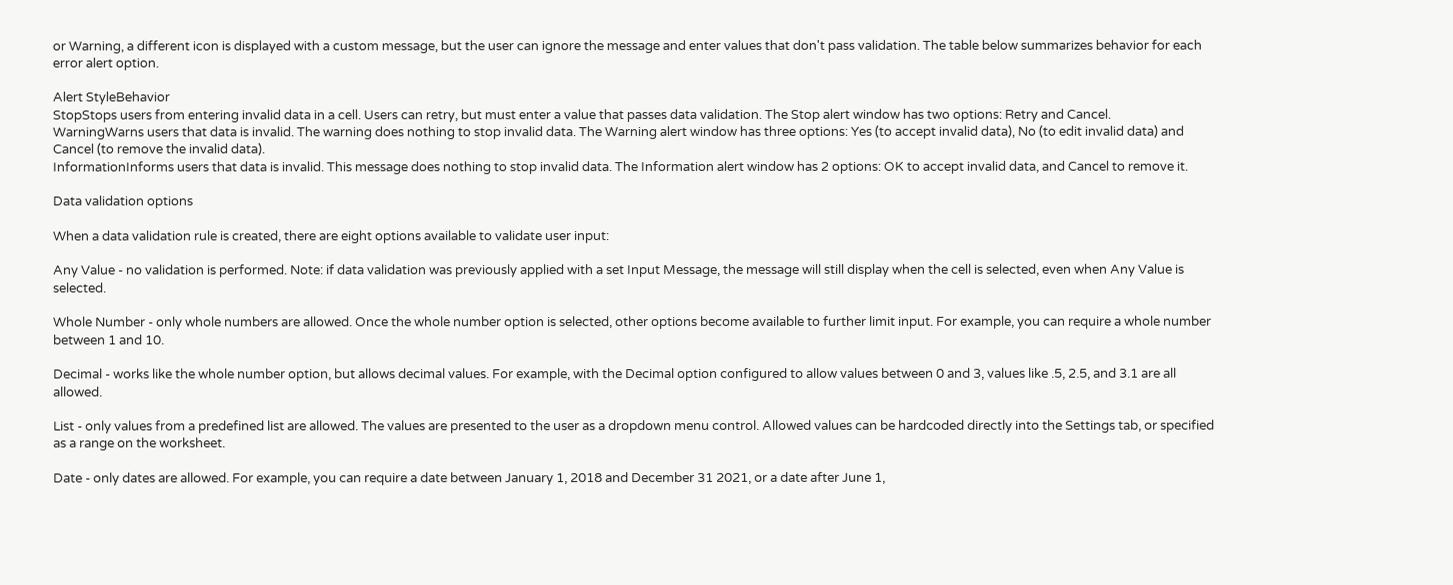or Warning, a different icon is displayed with a custom message, but the user can ignore the message and enter values that don't pass validation. The table below summarizes behavior for each error alert option.

Alert StyleBehavior
StopStops users from entering invalid data in a cell. Users can retry, but must enter a value that passes data validation. The Stop alert window has two options: Retry and Cancel.
WarningWarns users that data is invalid. The warning does nothing to stop invalid data. The Warning alert window has three options: Yes (to accept invalid data), No (to edit invalid data) and Cancel (to remove the invalid data).
InformationInforms users that data is invalid. This message does nothing to stop invalid data. The Information alert window has 2 options: OK to accept invalid data, and Cancel to remove it.

Data validation options

When a data validation rule is created, there are eight options available to validate user input:

Any Value - no validation is performed. Note: if data validation was previously applied with a set Input Message, the message will still display when the cell is selected, even when Any Value is selected.

Whole Number - only whole numbers are allowed. Once the whole number option is selected, other options become available to further limit input. For example, you can require a whole number between 1 and 10.

Decimal - works like the whole number option, but allows decimal values. For example, with the Decimal option configured to allow values between 0 and 3, values like .5, 2.5, and 3.1 are all allowed.

List - only values from a predefined list are allowed. The values are presented to the user as a dropdown menu control. Allowed values can be hardcoded directly into the Settings tab, or specified as a range on the worksheet.

Date - only dates are allowed. For example, you can require a date between January 1, 2018 and December 31 2021, or a date after June 1,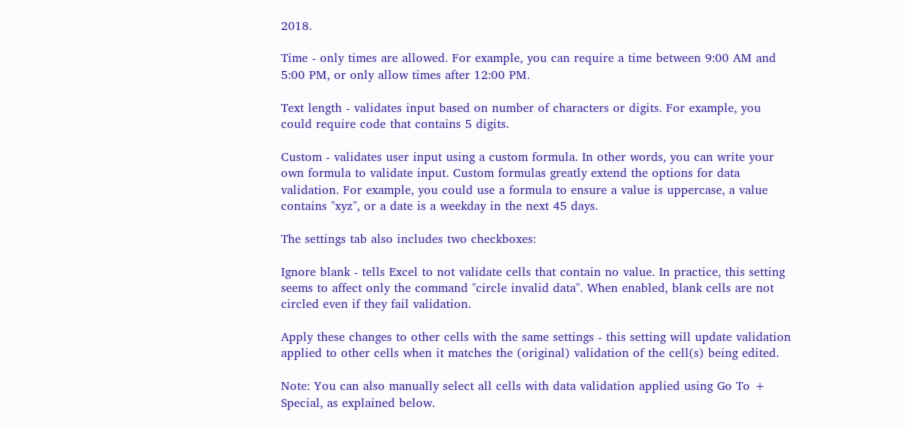2018.

Time - only times are allowed. For example, you can require a time between 9:00 AM and 5:00 PM, or only allow times after 12:00 PM.

Text length - validates input based on number of characters or digits. For example, you could require code that contains 5 digits.

Custom - validates user input using a custom formula. In other words, you can write your own formula to validate input. Custom formulas greatly extend the options for data validation. For example, you could use a formula to ensure a value is uppercase, a value contains "xyz", or a date is a weekday in the next 45 days.

The settings tab also includes two checkboxes:

Ignore blank - tells Excel to not validate cells that contain no value. In practice, this setting seems to affect only the command "circle invalid data". When enabled, blank cells are not circled even if they fail validation.

Apply these changes to other cells with the same settings - this setting will update validation applied to other cells when it matches the (original) validation of the cell(s) being edited.

Note: You can also manually select all cells with data validation applied using Go To + Special, as explained below.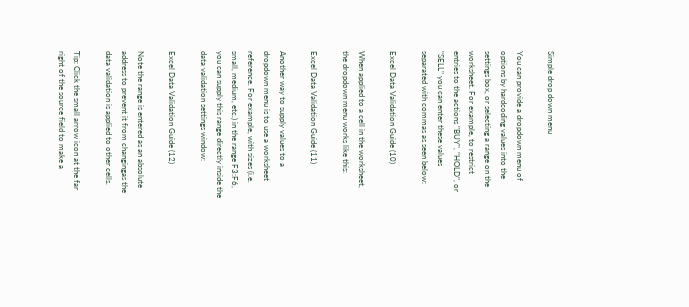Simple drop down menu

You can provide a dropdown menu of options by hardcoding values into the settings box, or selecting a range on the worksheet. For example, to restrict entries to the actions "BUY", "HOLD", or "SELL" you can enter these values separated with commas as seen below:

Excel Data Validation Guide (10)

When applied to a cell in the worksheet, the dropdown menu works like this:

Excel Data Validation Guide (11)

Another way to supply values to a dropdown menu is to use a worksheet reference. For example, with sizes (i.e. small, medium, etc.) in the range F3:F6, you can supply this range directly inside the data validation settings window:

Excel Data Validation Guide (12)

Note the range is entered as an absolute address to prevent it from changingas the data validation is applied to other cells.

Tip: Click the small arrow icon at the far right of the source field to make a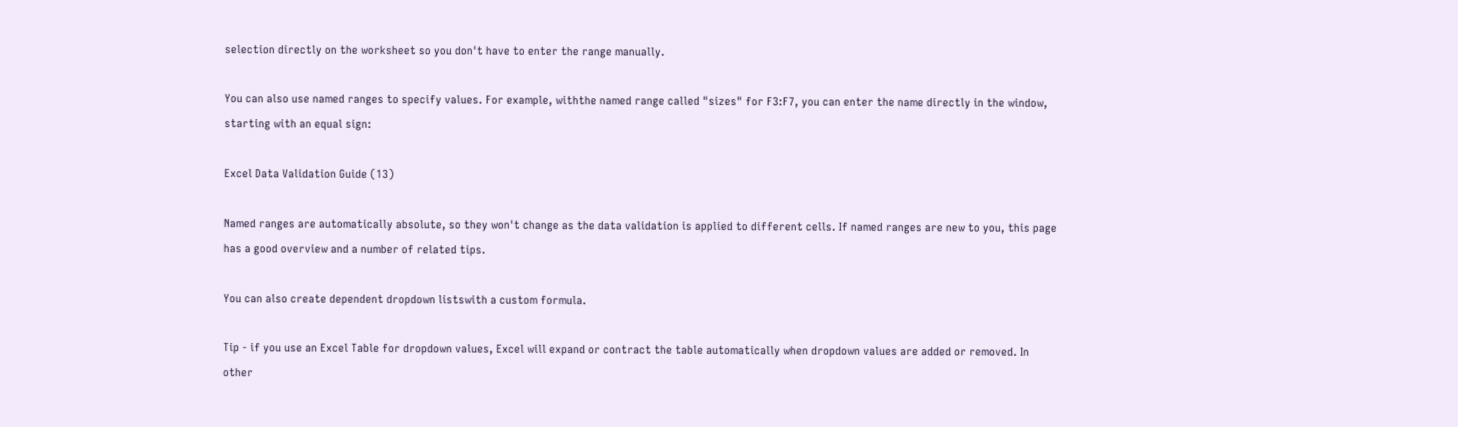selection directly on the worksheet so you don't have to enter the range manually.

You can also use named ranges to specify values. For example, withthe named range called "sizes" for F3:F7, you can enter the name directly in the window, starting with an equal sign:

Excel Data Validation Guide (13)

Named ranges are automatically absolute, so they won't change as the data validation is applied to different cells. If named ranges are new to you, this page has a good overview and a number of related tips.

You can also create dependent dropdown listswith a custom formula.

Tip - if you use an Excel Table for dropdown values, Excel will expand or contract the table automatically when dropdown values are added or removed. In other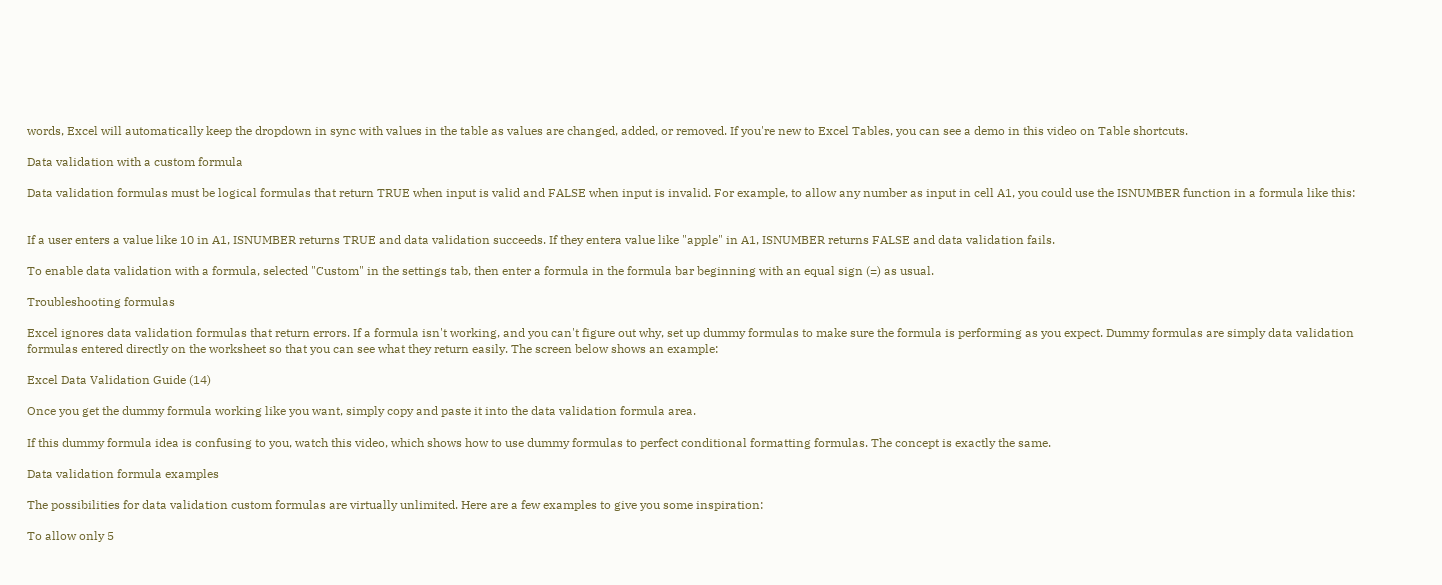words, Excel will automatically keep the dropdown in sync with values in the table as values are changed, added, or removed. If you're new to Excel Tables, you can see a demo in this video on Table shortcuts.

Data validation with a custom formula

Data validation formulas must be logical formulas that return TRUE when input is valid and FALSE when input is invalid. For example, to allow any number as input in cell A1, you could use the ISNUMBER function in a formula like this:


If a user enters a value like 10 in A1, ISNUMBER returns TRUE and data validation succeeds. If they entera value like "apple" in A1, ISNUMBER returns FALSE and data validation fails.

To enable data validation with a formula, selected "Custom" in the settings tab, then enter a formula in the formula bar beginning with an equal sign (=) as usual.

Troubleshooting formulas

Excel ignores data validation formulas that return errors. If a formula isn't working, and you can't figure out why, set up dummy formulas to make sure the formula is performing as you expect. Dummy formulas are simply data validation formulas entered directly on the worksheet so that you can see what they return easily. The screen below shows an example:

Excel Data Validation Guide (14)

Once you get the dummy formula working like you want, simply copy and paste it into the data validation formula area.

If this dummy formula idea is confusing to you, watch this video, which shows how to use dummy formulas to perfect conditional formatting formulas. The concept is exactly the same.

Data validation formula examples

The possibilities for data validation custom formulas are virtually unlimited. Here are a few examples to give you some inspiration:

To allow only 5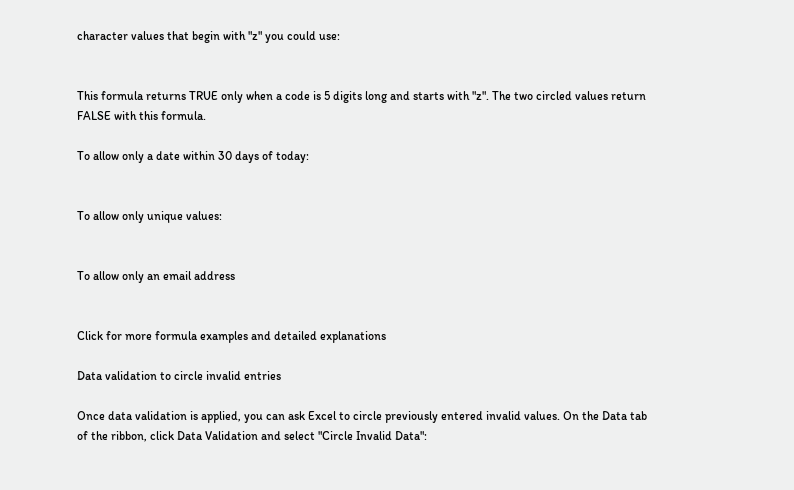character values that begin with "z" you could use:


This formula returns TRUE only when a code is 5 digits long and starts with "z". The two circled values return FALSE with this formula.

To allow only a date within 30 days of today:


To allow only unique values:


To allow only an email address


Click for more formula examples and detailed explanations

Data validation to circle invalid entries

Once data validation is applied, you can ask Excel to circle previously entered invalid values. On the Data tab of the ribbon, click Data Validation and select "Circle Invalid Data":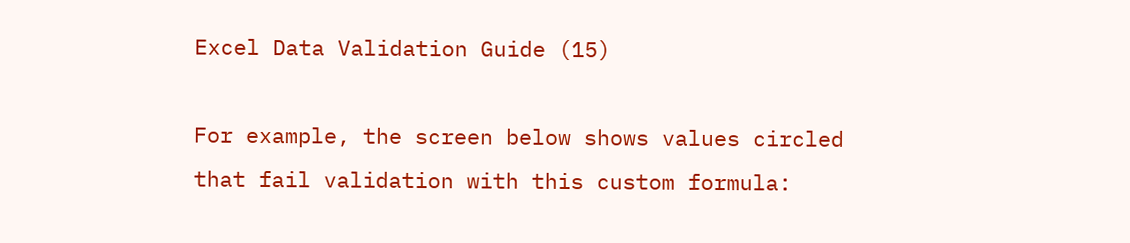Excel Data Validation Guide (15)

For example, the screen below shows values circled that fail validation with this custom formula: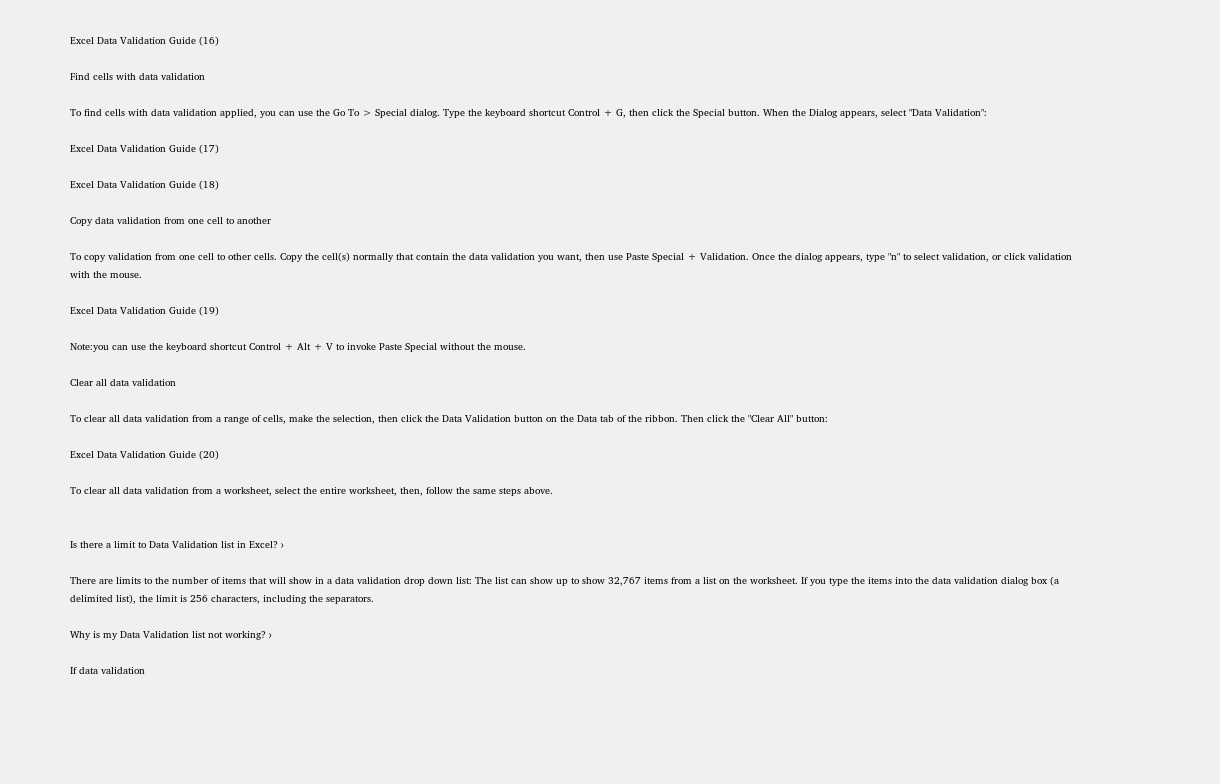Excel Data Validation Guide (16)

Find cells with data validation

To find cells with data validation applied, you can use the Go To > Special dialog. Type the keyboard shortcut Control + G, then click the Special button. When the Dialog appears, select "Data Validation":

Excel Data Validation Guide (17)

Excel Data Validation Guide (18)

Copy data validation from one cell to another

To copy validation from one cell to other cells. Copy the cell(s) normally that contain the data validation you want, then use Paste Special + Validation. Once the dialog appears, type "n" to select validation, or click validation with the mouse.

Excel Data Validation Guide (19)

Note:you can use the keyboard shortcut Control + Alt + V to invoke Paste Special without the mouse.

Clear all data validation

To clear all data validation from a range of cells, make the selection, then click the Data Validation button on the Data tab of the ribbon. Then click the "Clear All" button:

Excel Data Validation Guide (20)

To clear all data validation from a worksheet, select the entire worksheet, then, follow the same steps above.


Is there a limit to Data Validation list in Excel? ›

There are limits to the number of items that will show in a data validation drop down list: The list can show up to show 32,767 items from a list on the worksheet. If you type the items into the data validation dialog box (a delimited list), the limit is 256 characters, including the separators.

Why is my Data Validation list not working? ›

If data validation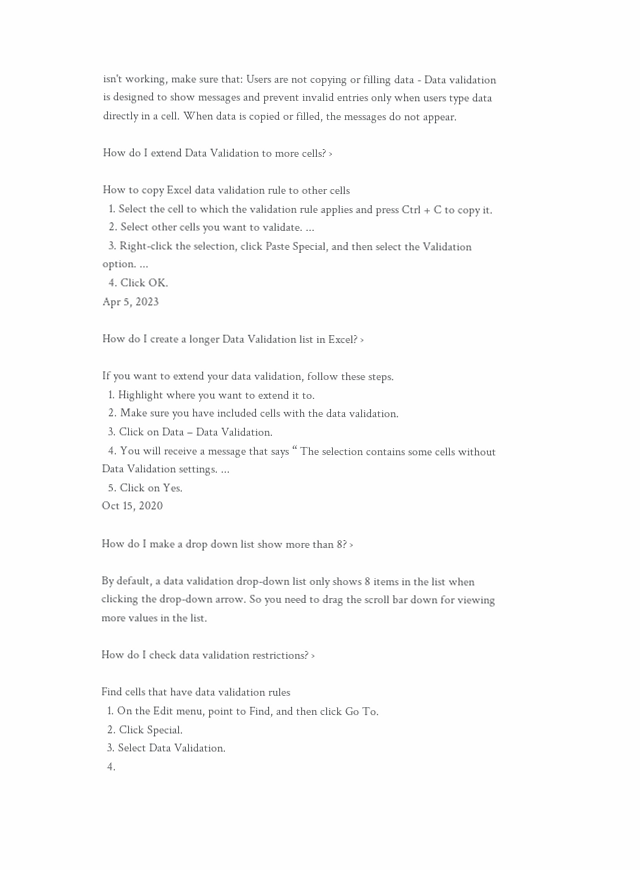isn't working, make sure that: Users are not copying or filling data - Data validation is designed to show messages and prevent invalid entries only when users type data directly in a cell. When data is copied or filled, the messages do not appear.

How do I extend Data Validation to more cells? ›

How to copy Excel data validation rule to other cells
  1. Select the cell to which the validation rule applies and press Ctrl + C to copy it.
  2. Select other cells you want to validate. ...
  3. Right-click the selection, click Paste Special, and then select the Validation option. ...
  4. Click OK.
Apr 5, 2023

How do I create a longer Data Validation list in Excel? ›

If you want to extend your data validation, follow these steps.
  1. Highlight where you want to extend it to.
  2. Make sure you have included cells with the data validation.
  3. Click on Data – Data Validation.
  4. You will receive a message that says “ The selection contains some cells without Data Validation settings. ...
  5. Click on Yes.
Oct 15, 2020

How do I make a drop down list show more than 8? ›

By default, a data validation drop-down list only shows 8 items in the list when clicking the drop-down arrow. So you need to drag the scroll bar down for viewing more values in the list.

How do I check data validation restrictions? ›

Find cells that have data validation rules
  1. On the Edit menu, point to Find, and then click Go To.
  2. Click Special.
  3. Select Data Validation.
  4.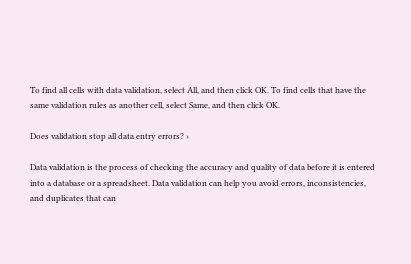To find all cells with data validation, select All, and then click OK. To find cells that have the same validation rules as another cell, select Same, and then click OK.

Does validation stop all data entry errors? ›

Data validation is the process of checking the accuracy and quality of data before it is entered into a database or a spreadsheet. Data validation can help you avoid errors, inconsistencies, and duplicates that can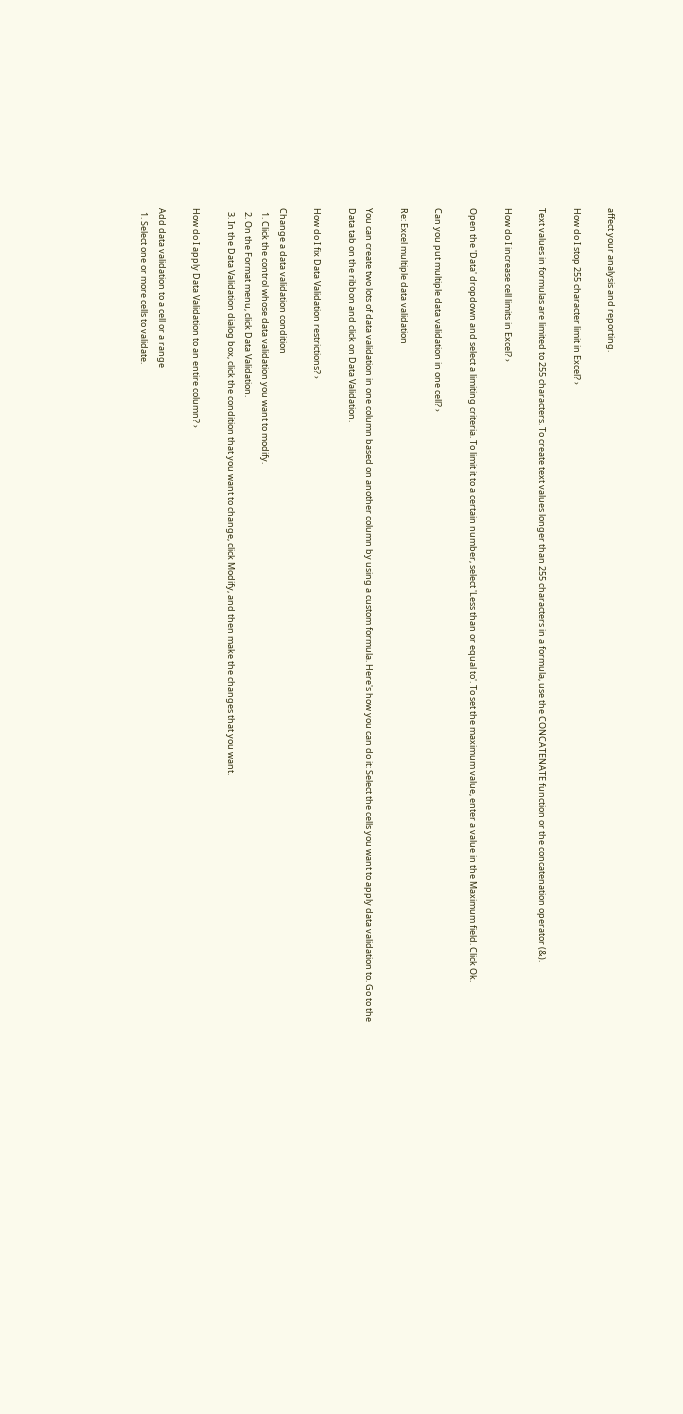affect your analysis and reporting.

How do I stop 255 character limit in Excel? ›

Text values in formulas are limited to 255 characters. To create text values longer than 255 characters in a formula, use the CONCATENATE function or the concatenation operator (&).

How do I increase cell limits in Excel? ›

Open the 'Data' dropdown and select a limiting criteria. To limit it to a certain number, select 'Less than or equal to'. To set the maximum value, enter a value in the Maximum field. Click Ok.

Can you put multiple data validation in one cell? ›

Re: Excel multiple data validation

You can create two lots of data validation in one column based on another column by using a custom formula. Here's how you can do it: Select the cells you want to apply data validation to. Go to the Data tab on the ribbon and click on Data Validation.

How do I fix Data Validation restrictions? ›

Change a data validation condition
  1. Click the control whose data validation you want to modify.
  2. On the Format menu, click Data Validation.
  3. In the Data Validation dialog box, click the condition that you want to change, click Modify, and then make the changes that you want.

How do I apply Data Validation to an entire column? ›

Add data validation to a cell or a range
  1. Select one or more cells to validate.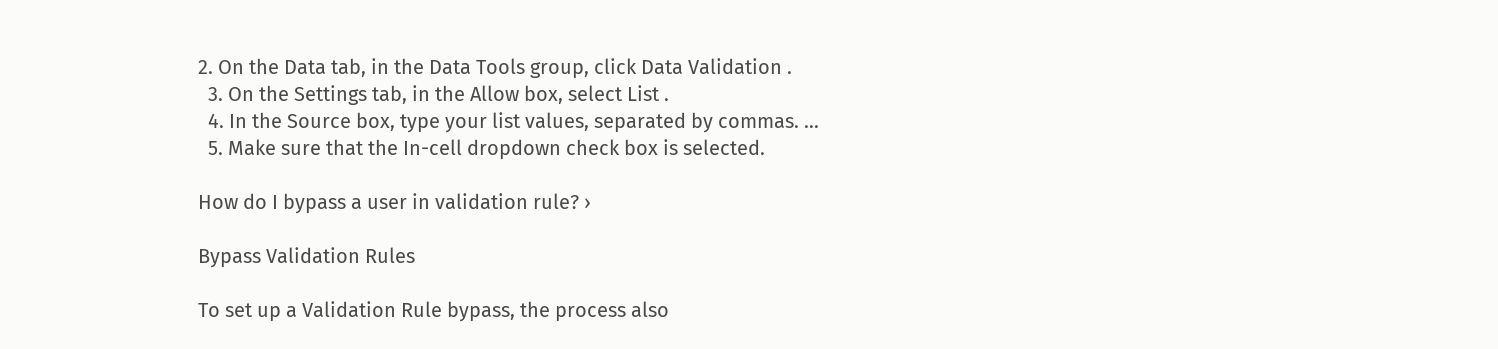2. On the Data tab, in the Data Tools group, click Data Validation .
  3. On the Settings tab, in the Allow box, select List .
  4. In the Source box, type your list values, separated by commas. ...
  5. Make sure that the In-cell dropdown check box is selected.

How do I bypass a user in validation rule? ›

Bypass Validation Rules

To set up a Validation Rule bypass, the process also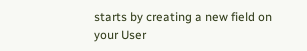starts by creating a new field on your User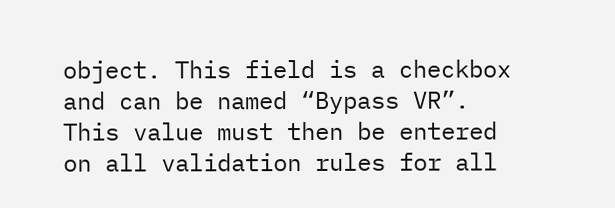object. This field is a checkbox and can be named “Bypass VR”. This value must then be entered on all validation rules for all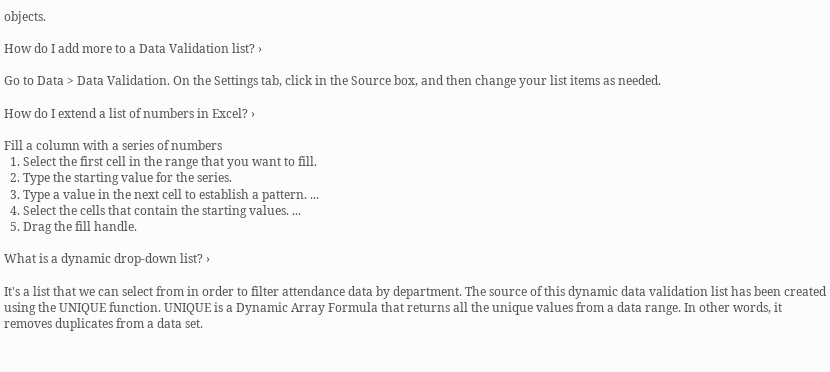objects.

How do I add more to a Data Validation list? ›

Go to Data > Data Validation. On the Settings tab, click in the Source box, and then change your list items as needed.

How do I extend a list of numbers in Excel? ›

Fill a column with a series of numbers
  1. Select the first cell in the range that you want to fill.
  2. Type the starting value for the series.
  3. Type a value in the next cell to establish a pattern. ...
  4. Select the cells that contain the starting values. ...
  5. Drag the fill handle.

What is a dynamic drop-down list? ›

It's a list that we can select from in order to filter attendance data by department. The source of this dynamic data validation list has been created using the UNIQUE function. UNIQUE is a Dynamic Array Formula that returns all the unique values from a data range. In other words, it removes duplicates from a data set.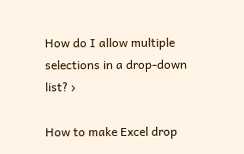How do I allow multiple selections in a drop-down list? ›

How to make Excel drop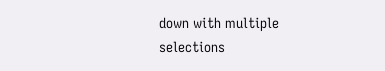down with multiple selections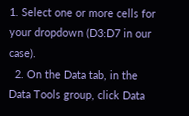1. Select one or more cells for your dropdown (D3:D7 in our case).
  2. On the Data tab, in the Data Tools group, click Data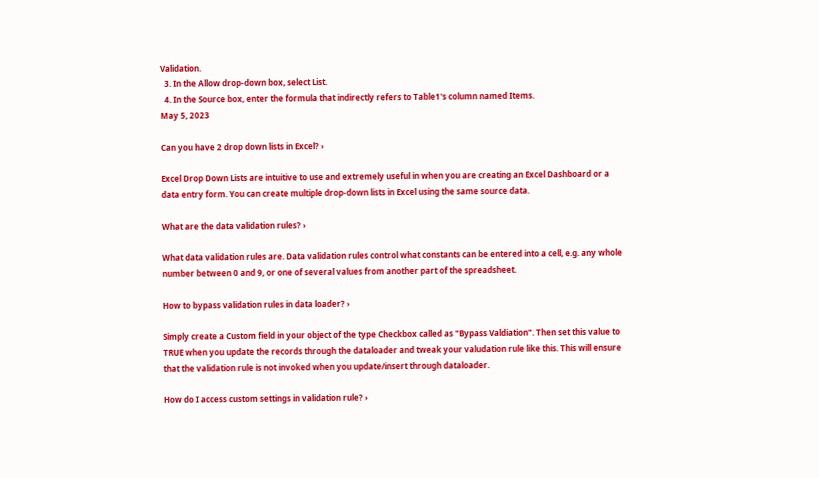Validation.
  3. In the Allow drop-down box, select List.
  4. In the Source box, enter the formula that indirectly refers to Table1's column named Items.
May 5, 2023

Can you have 2 drop down lists in Excel? ›

Excel Drop Down Lists are intuitive to use and extremely useful in when you are creating an Excel Dashboard or a data entry form. You can create multiple drop-down lists in Excel using the same source data.

What are the data validation rules? ›

What data validation rules are. Data validation rules control what constants can be entered into a cell, e.g. any whole number between 0 and 9, or one of several values from another part of the spreadsheet.

How to bypass validation rules in data loader? ›

Simply create a Custom field in your object of the type Checkbox called as "Bypass Valdiation". Then set this value to TRUE when you update the records through the dataloader and tweak your valudation rule like this. This will ensure that the validation rule is not invoked when you update/insert through dataloader.

How do I access custom settings in validation rule? ›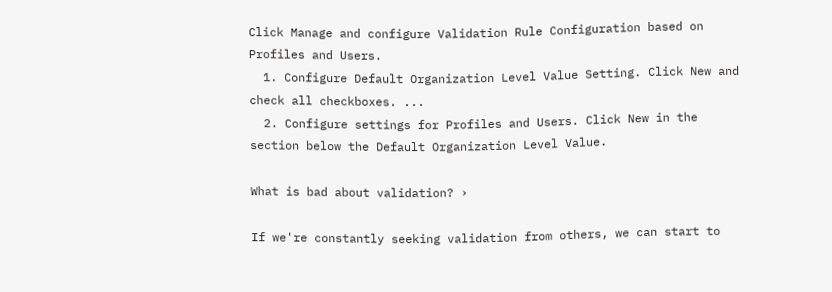Click Manage and configure Validation Rule Configuration based on Profiles and Users.
  1. Configure Default Organization Level Value Setting. Click New and check all checkboxes. ...
  2. Configure settings for Profiles and Users. Click New in the section below the Default Organization Level Value.

What is bad about validation? ›

If we're constantly seeking validation from others, we can start to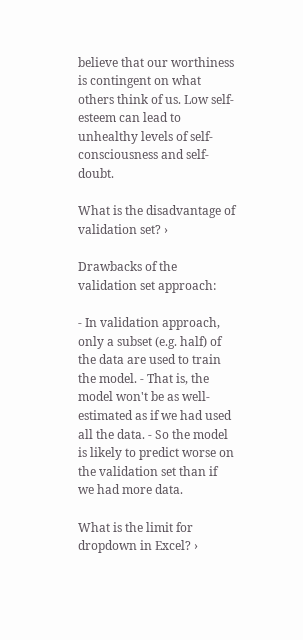believe that our worthiness is contingent on what others think of us. Low self-esteem can lead to unhealthy levels of self-consciousness and self-doubt.

What is the disadvantage of validation set? ›

Drawbacks of the validation set approach:

- In validation approach, only a subset (e.g. half) of the data are used to train the model. - That is, the model won't be as well-estimated as if we had used all the data. - So the model is likely to predict worse on the validation set than if we had more data.

What is the limit for dropdown in Excel? ›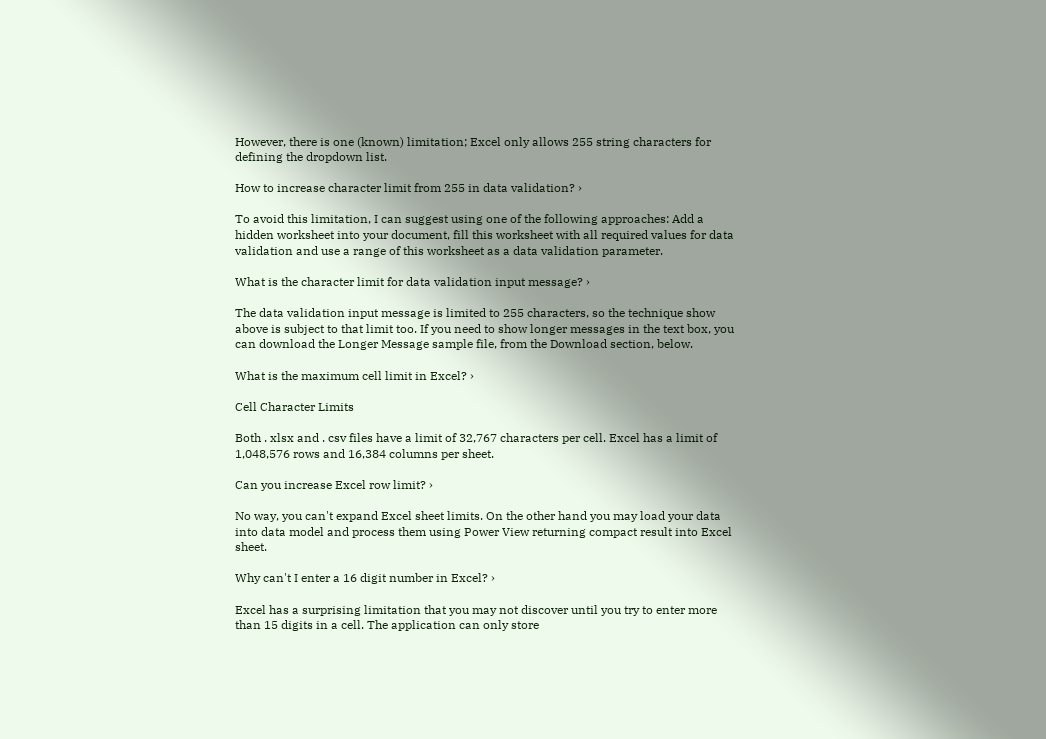However, there is one (known) limitation; Excel only allows 255 string characters for defining the dropdown list.

How to increase character limit from 255 in data validation? ›

To avoid this limitation, I can suggest using one of the following approaches: Add a hidden worksheet into your document, fill this worksheet with all required values for data validation and use a range of this worksheet as a data validation parameter.

What is the character limit for data validation input message? ›

The data validation input message is limited to 255 characters, so the technique show above is subject to that limit too. If you need to show longer messages in the text box, you can download the Longer Message sample file, from the Download section, below.

What is the maximum cell limit in Excel? ›

Cell Character Limits

Both . xlsx and . csv files have a limit of 32,767 characters per cell. Excel has a limit of 1,048,576 rows and 16,384 columns per sheet.

Can you increase Excel row limit? ›

No way, you can't expand Excel sheet limits. On the other hand you may load your data into data model and process them using Power View returning compact result into Excel sheet.

Why can't I enter a 16 digit number in Excel? ›

Excel has a surprising limitation that you may not discover until you try to enter more than 15 digits in a cell. The application can only store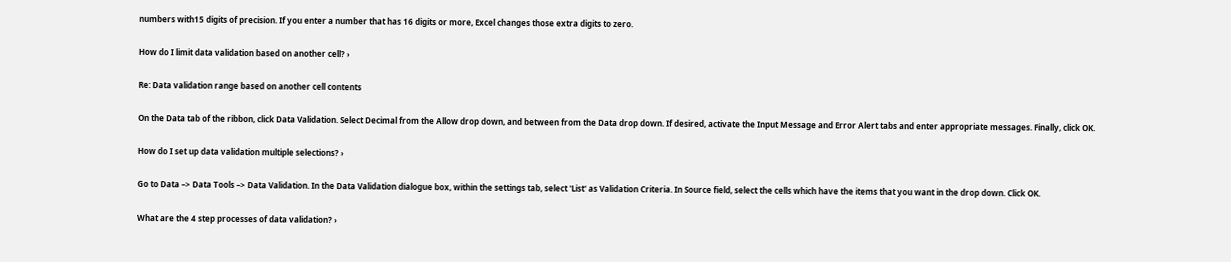numbers with15 digits of precision. If you enter a number that has 16 digits or more, Excel changes those extra digits to zero.

How do I limit data validation based on another cell? ›

Re: Data validation range based on another cell contents

On the Data tab of the ribbon, click Data Validation. Select Decimal from the Allow drop down, and between from the Data drop down. If desired, activate the Input Message and Error Alert tabs and enter appropriate messages. Finally, click OK.

How do I set up data validation multiple selections? ›

Go to Data –> Data Tools –> Data Validation. In the Data Validation dialogue box, within the settings tab, select 'List' as Validation Criteria. In Source field, select the cells which have the items that you want in the drop down. Click OK.

What are the 4 step processes of data validation? ›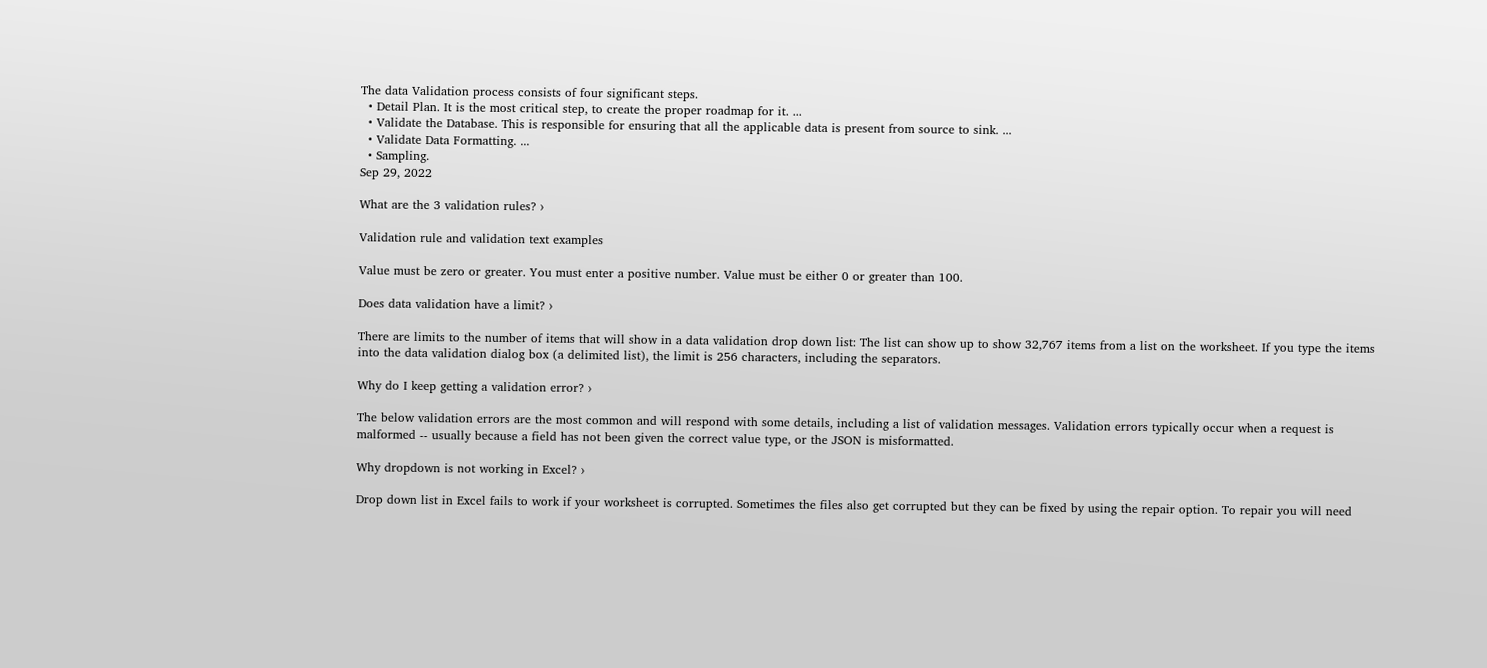The data Validation process consists of four significant steps.
  • Detail Plan. It is the most critical step, to create the proper roadmap for it. ...
  • Validate the Database. This is responsible for ensuring that all the applicable data is present from source to sink. ...
  • Validate Data Formatting. ...
  • Sampling.
Sep 29, 2022

What are the 3 validation rules? ›

Validation rule and validation text examples

Value must be zero or greater. You must enter a positive number. Value must be either 0 or greater than 100.

Does data validation have a limit? ›

There are limits to the number of items that will show in a data validation drop down list: The list can show up to show 32,767 items from a list on the worksheet. If you type the items into the data validation dialog box (a delimited list), the limit is 256 characters, including the separators.

Why do I keep getting a validation error? ›

The below validation errors are the most common and will respond with some details, including a list of validation messages. Validation errors typically occur when a request is malformed -- usually because a field has not been given the correct value type, or the JSON is misformatted.

Why dropdown is not working in Excel? ›

Drop down list in Excel fails to work if your worksheet is corrupted. Sometimes the files also get corrupted but they can be fixed by using the repair option. To repair you will need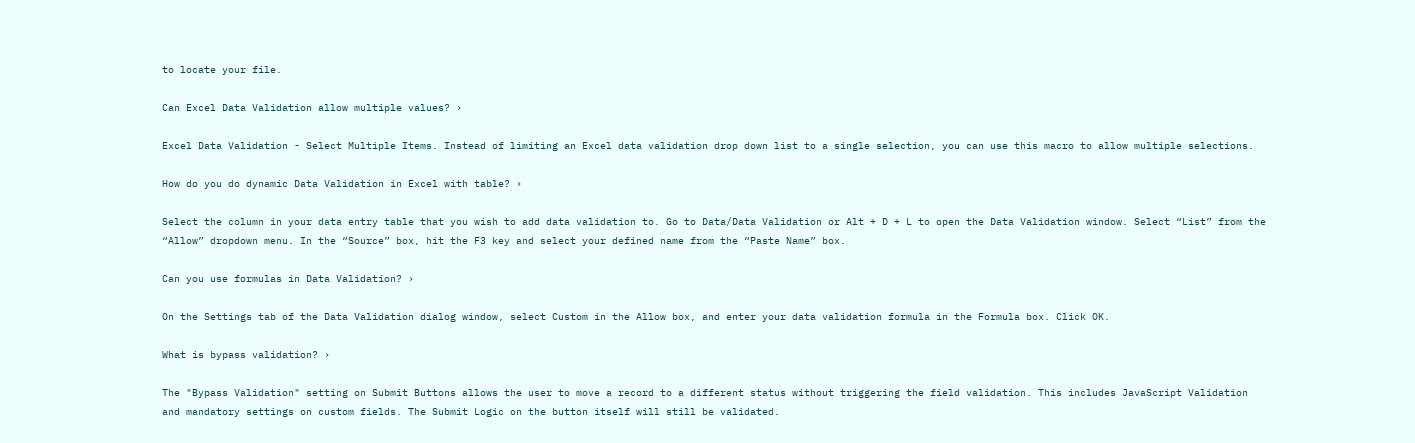to locate your file.

Can Excel Data Validation allow multiple values? ›

Excel Data Validation - Select Multiple Items. Instead of limiting an Excel data validation drop down list to a single selection, you can use this macro to allow multiple selections.

How do you do dynamic Data Validation in Excel with table? ›

Select the column in your data entry table that you wish to add data validation to. Go to Data/Data Validation or Alt + D + L to open the Data Validation window. Select “List” from the “Allow” dropdown menu. In the “Source” box, hit the F3 key and select your defined name from the “Paste Name” box.

Can you use formulas in Data Validation? ›

On the Settings tab of the Data Validation dialog window, select Custom in the Allow box, and enter your data validation formula in the Formula box. Click OK.

What is bypass validation? ›

The "Bypass Validation" setting on Submit Buttons allows the user to move a record to a different status without triggering the field validation. This includes JavaScript Validation and mandatory settings on custom fields. The Submit Logic on the button itself will still be validated.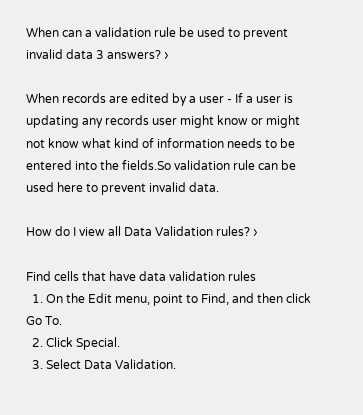When can a validation rule be used to prevent invalid data 3 answers? ›

When records are edited by a user - If a user is updating any records user might know or might not know what kind of information needs to be entered into the fields.So validation rule can be used here to prevent invalid data.

How do I view all Data Validation rules? ›

Find cells that have data validation rules
  1. On the Edit menu, point to Find, and then click Go To.
  2. Click Special.
  3. Select Data Validation.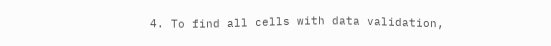4. To find all cells with data validation,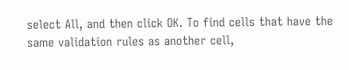select All, and then click OK. To find cells that have the same validation rules as another cell,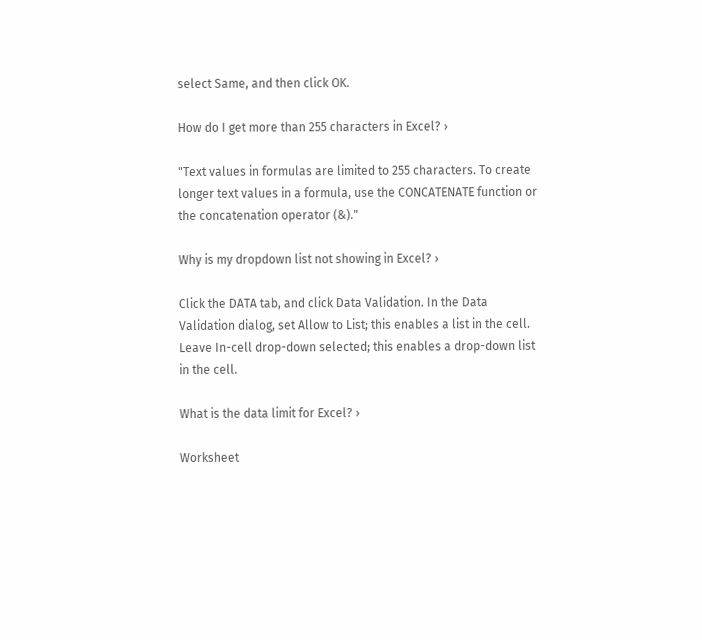select Same, and then click OK.

How do I get more than 255 characters in Excel? ›

"Text values in formulas are limited to 255 characters. To create longer text values in a formula, use the CONCATENATE function or the concatenation operator (&)."

Why is my dropdown list not showing in Excel? ›

Click the DATA tab, and click Data Validation. In the Data Validation dialog, set Allow to List; this enables a list in the cell. Leave In-cell drop-down selected; this enables a drop-down list in the cell.

What is the data limit for Excel? ›

Worksheet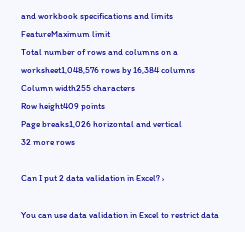and workbook specifications and limits
FeatureMaximum limit
Total number of rows and columns on a worksheet1,048,576 rows by 16,384 columns
Column width255 characters
Row height409 points
Page breaks1,026 horizontal and vertical
32 more rows

Can I put 2 data validation in Excel? ›

You can use data validation in Excel to restrict data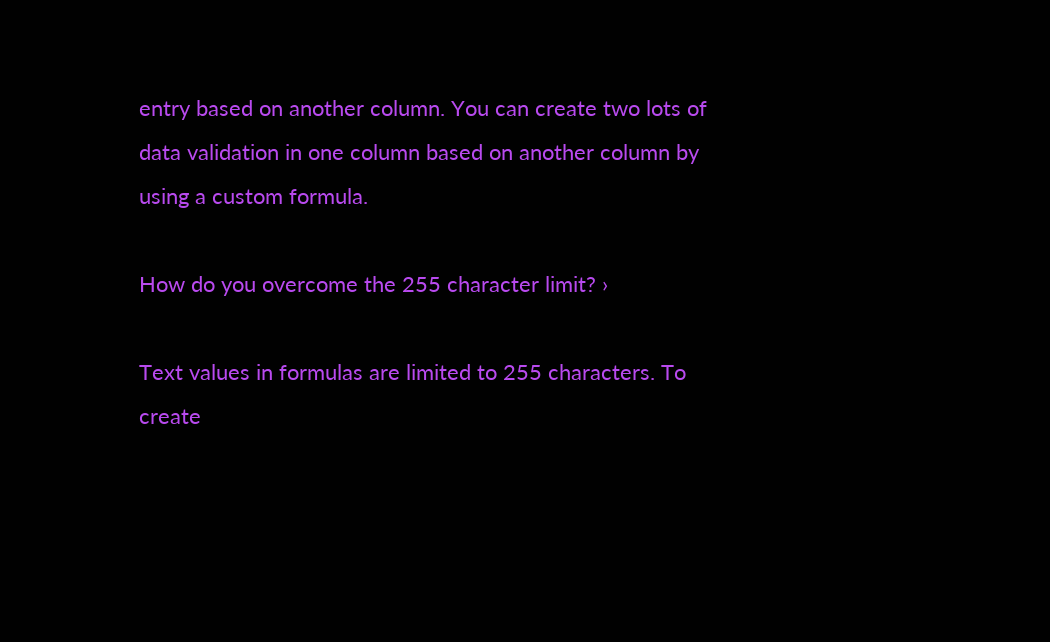entry based on another column. You can create two lots of data validation in one column based on another column by using a custom formula.

How do you overcome the 255 character limit? ›

Text values in formulas are limited to 255 characters. To create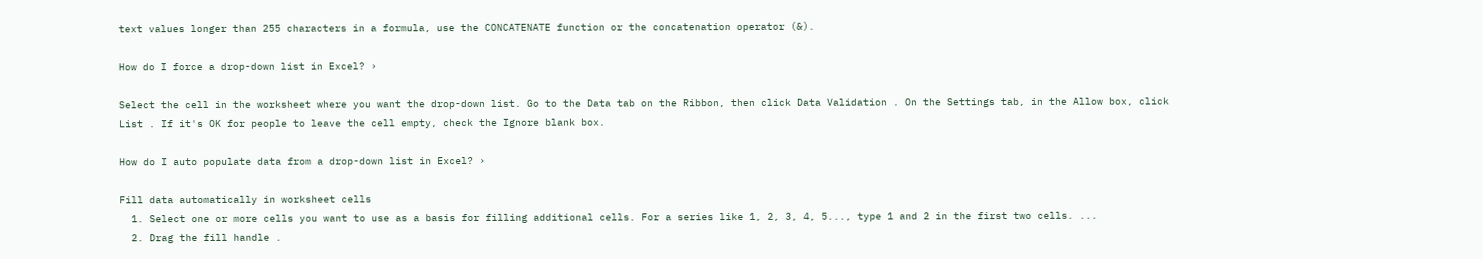text values longer than 255 characters in a formula, use the CONCATENATE function or the concatenation operator (&).

How do I force a drop-down list in Excel? ›

Select the cell in the worksheet where you want the drop-down list. Go to the Data tab on the Ribbon, then click Data Validation . On the Settings tab, in the Allow box, click List . If it's OK for people to leave the cell empty, check the Ignore blank box.

How do I auto populate data from a drop-down list in Excel? ›

Fill data automatically in worksheet cells
  1. Select one or more cells you want to use as a basis for filling additional cells. For a series like 1, 2, 3, 4, 5..., type 1 and 2 in the first two cells. ...
  2. Drag the fill handle .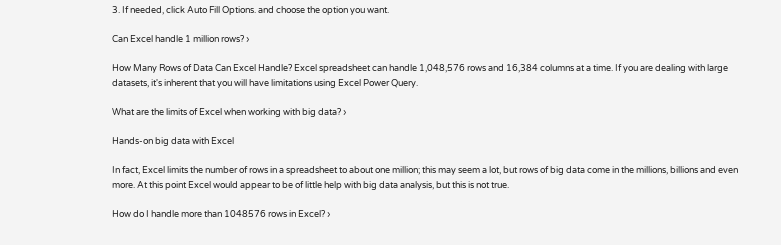3. If needed, click Auto Fill Options. and choose the option you want.

Can Excel handle 1 million rows? ›

How Many Rows of Data Can Excel Handle? Excel spreadsheet can handle 1,048,576 rows and 16,384 columns at a time. If you are dealing with large datasets, it's inherent that you will have limitations using Excel Power Query.

What are the limits of Excel when working with big data? ›

Hands-on big data with Excel

In fact, Excel limits the number of rows in a spreadsheet to about one million; this may seem a lot, but rows of big data come in the millions, billions and even more. At this point Excel would appear to be of little help with big data analysis, but this is not true.

How do I handle more than 1048576 rows in Excel? ›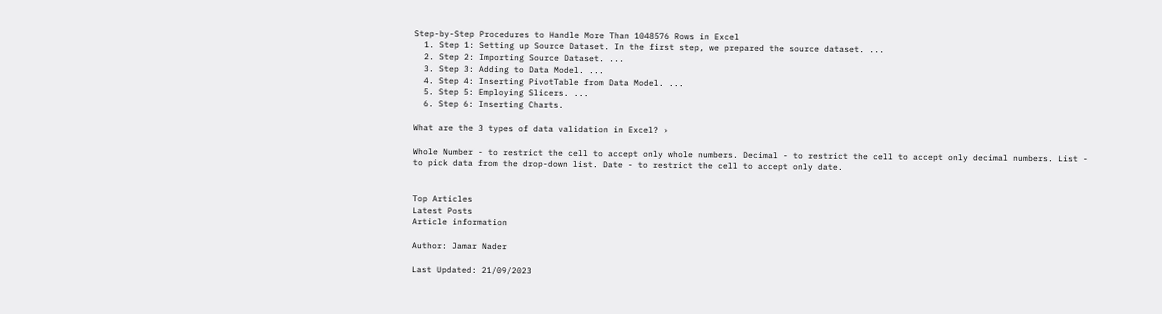Step-by-Step Procedures to Handle More Than 1048576 Rows in Excel
  1. Step 1: Setting up Source Dataset. In the first step, we prepared the source dataset. ...
  2. Step 2: Importing Source Dataset. ...
  3. Step 3: Adding to Data Model. ...
  4. Step 4: Inserting PivotTable from Data Model. ...
  5. Step 5: Employing Slicers. ...
  6. Step 6: Inserting Charts.

What are the 3 types of data validation in Excel? ›

Whole Number - to restrict the cell to accept only whole numbers. Decimal - to restrict the cell to accept only decimal numbers. List - to pick data from the drop-down list. Date - to restrict the cell to accept only date.


Top Articles
Latest Posts
Article information

Author: Jamar Nader

Last Updated: 21/09/2023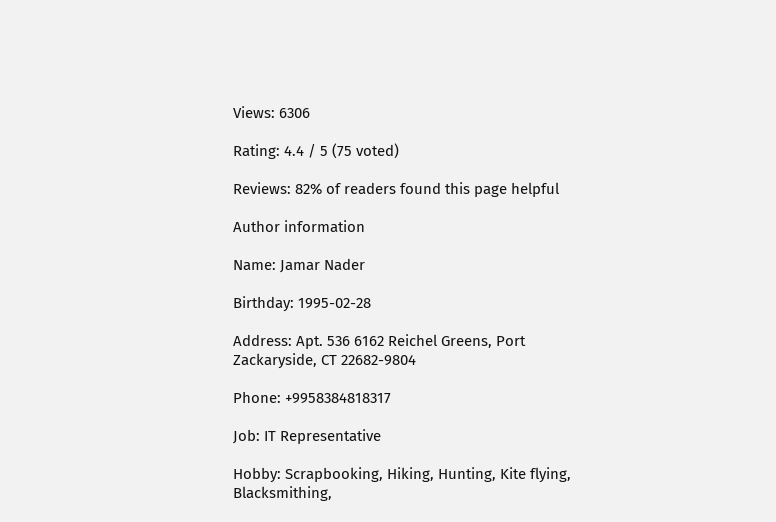Views: 6306

Rating: 4.4 / 5 (75 voted)

Reviews: 82% of readers found this page helpful

Author information

Name: Jamar Nader

Birthday: 1995-02-28

Address: Apt. 536 6162 Reichel Greens, Port Zackaryside, CT 22682-9804

Phone: +9958384818317

Job: IT Representative

Hobby: Scrapbooking, Hiking, Hunting, Kite flying, Blacksmithing,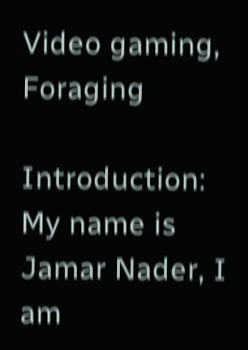Video gaming, Foraging

Introduction: My name is Jamar Nader, I am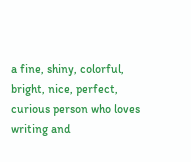a fine, shiny, colorful, bright, nice, perfect, curious person who loves writing and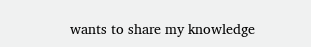wants to share my knowledge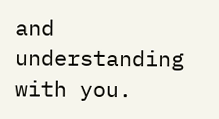and understanding with you.